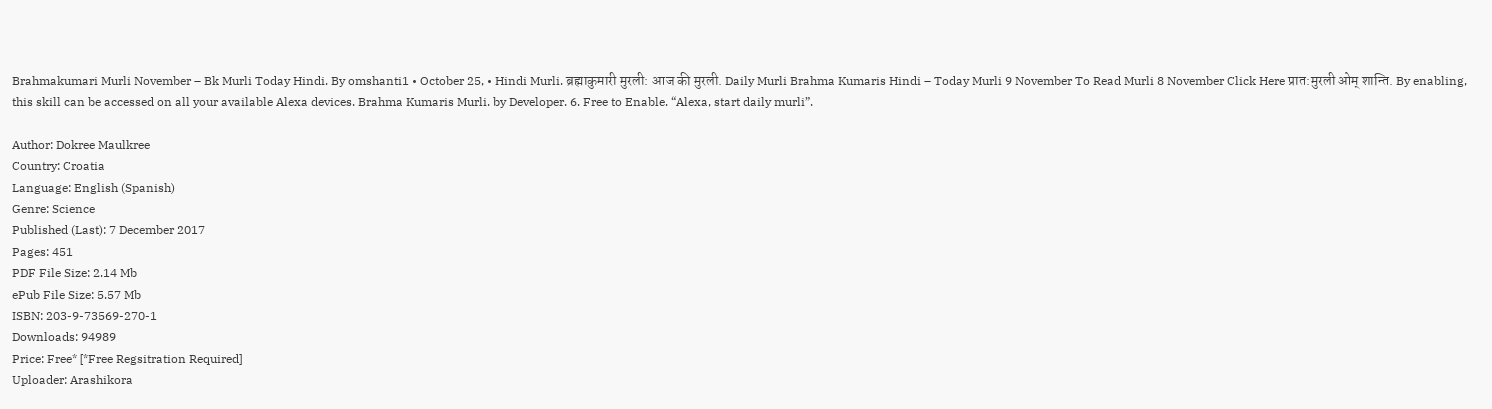Brahmakumari Murli November – Bk Murli Today Hindi. By omshanti1 • October 25, • Hindi Murli. ब्रह्माकुमारी मुरली: आज की मुरली. Daily Murli Brahma Kumaris Hindi – Today Murli 9 November To Read Murli 8 November Click Here प्रात:मुरली ओम् शान्ति. By enabling, this skill can be accessed on all your available Alexa devices. Brahma Kumaris Murli. by Developer. 6. Free to Enable. “Alexa, start daily murli”.

Author: Dokree Maulkree
Country: Croatia
Language: English (Spanish)
Genre: Science
Published (Last): 7 December 2017
Pages: 451
PDF File Size: 2.14 Mb
ePub File Size: 5.57 Mb
ISBN: 203-9-73569-270-1
Downloads: 94989
Price: Free* [*Free Regsitration Required]
Uploader: Arashikora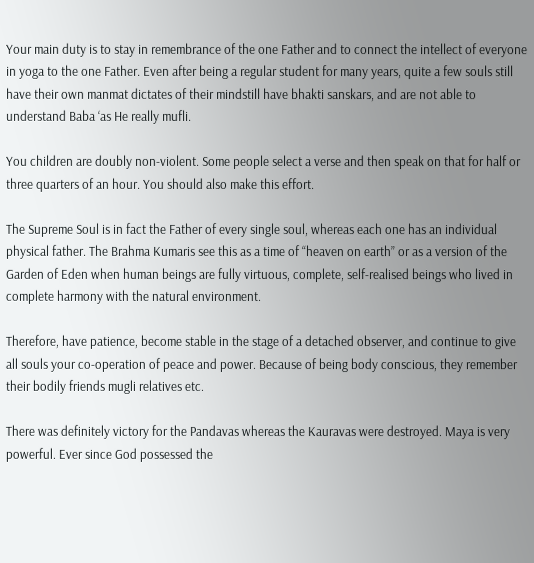Your main duty is to stay in remembrance of the one Father and to connect the intellect of everyone in yoga to the one Father. Even after being a regular student for many years, quite a few souls still have their own manmat dictates of their mindstill have bhakti sanskars, and are not able to understand Baba ‘as He really mufli.

You children are doubly non-violent. Some people select a verse and then speak on that for half or three quarters of an hour. You should also make this effort.

The Supreme Soul is in fact the Father of every single soul, whereas each one has an individual physical father. The Brahma Kumaris see this as a time of “heaven on earth” or as a version of the Garden of Eden when human beings are fully virtuous, complete, self-realised beings who lived in complete harmony with the natural environment.

Therefore, have patience, become stable in the stage of a detached observer, and continue to give all souls your co-operation of peace and power. Because of being body conscious, they remember their bodily friends mugli relatives etc.

There was definitely victory for the Pandavas whereas the Kauravas were destroyed. Maya is very powerful. Ever since God possessed the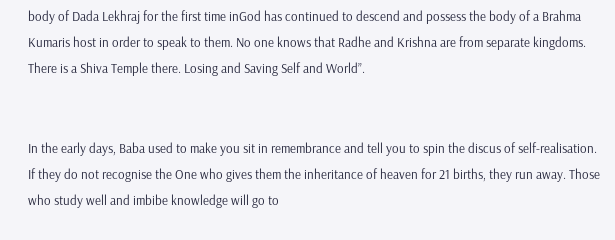body of Dada Lekhraj for the first time inGod has continued to descend and possess the body of a Brahma Kumaris host in order to speak to them. No one knows that Radhe and Krishna are from separate kingdoms. There is a Shiva Temple there. Losing and Saving Self and World”.


In the early days, Baba used to make you sit in remembrance and tell you to spin the discus of self-realisation. If they do not recognise the One who gives them the inheritance of heaven for 21 births, they run away. Those who study well and imbibe knowledge will go to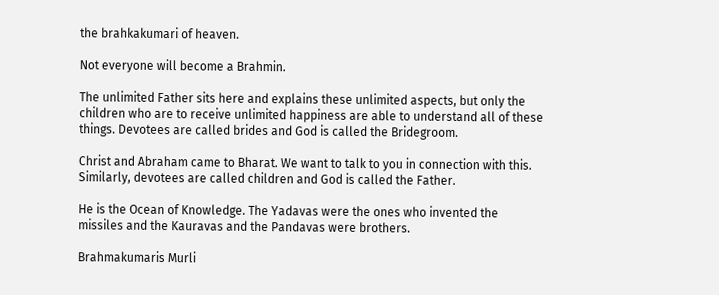the brahkakumari of heaven.

Not everyone will become a Brahmin.

The unlimited Father sits here and explains these unlimited aspects, but only the children who are to receive unlimited happiness are able to understand all of these things. Devotees are called brides and God is called the Bridegroom.

Christ and Abraham came to Bharat. We want to talk to you in connection with this. Similarly, devotees are called children and God is called the Father.

He is the Ocean of Knowledge. The Yadavas were the ones who invented the missiles and the Kauravas and the Pandavas were brothers.

Brahmakumaris Murli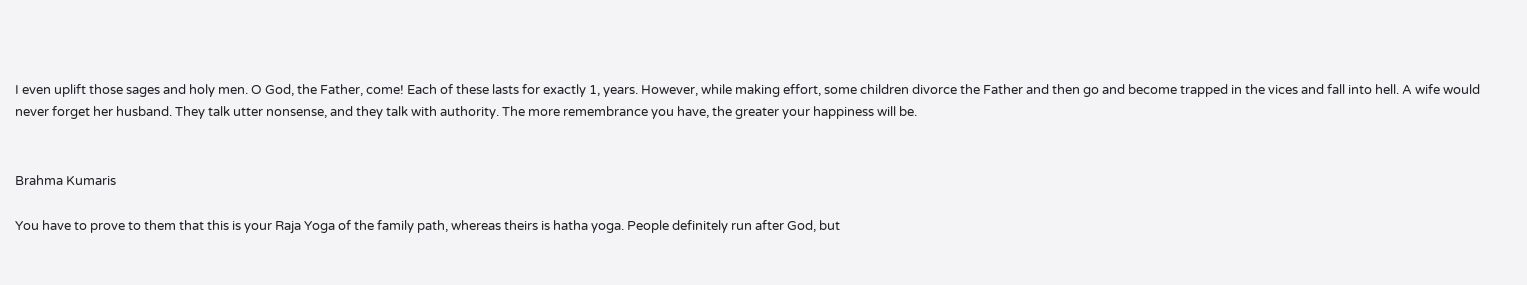I even uplift those sages and holy men. O God, the Father, come! Each of these lasts for exactly 1, years. However, while making effort, some children divorce the Father and then go and become trapped in the vices and fall into hell. A wife would never forget her husband. They talk utter nonsense, and they talk with authority. The more remembrance you have, the greater your happiness will be.


Brahma Kumaris

You have to prove to them that this is your Raja Yoga of the family path, whereas theirs is hatha yoga. People definitely run after God, but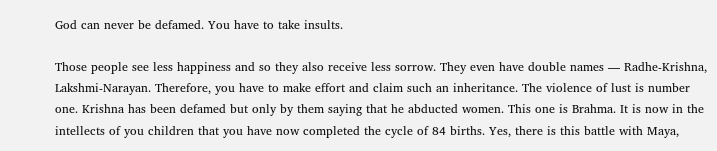God can never be defamed. You have to take insults.

Those people see less happiness and so they also receive less sorrow. They even have double names — Radhe-Krishna, Lakshmi-Narayan. Therefore, you have to make effort and claim such an inheritance. The violence of lust is number one. Krishna has been defamed but only by them saying that he abducted women. This one is Brahma. It is now in the intellects of you children that you have now completed the cycle of 84 births. Yes, there is this battle with Maya,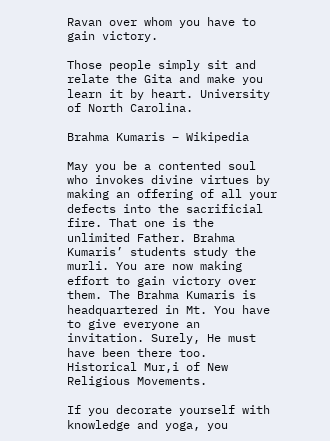Ravan over whom you have to gain victory.

Those people simply sit and relate the Gita and make you learn it by heart. University of North Carolina.

Brahma Kumaris – Wikipedia

May you be a contented soul who invokes divine virtues by making an offering of all your defects into the sacrificial fire. That one is the unlimited Father. Brahma Kumaris’ students study the murli. You are now making effort to gain victory over them. The Brahma Kumaris is headquartered in Mt. You have to give everyone an invitation. Surely, He must have been there too. Historical Mur,i of New Religious Movements.

If you decorate yourself with knowledge and yoga, you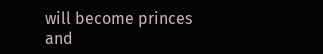will become princes and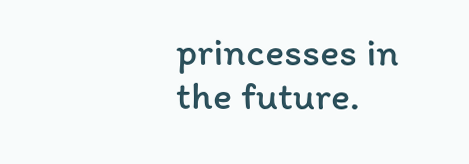princesses in the future.